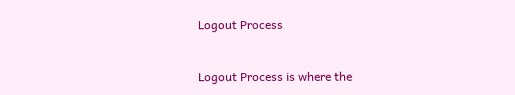Logout Process


Logout Process is where the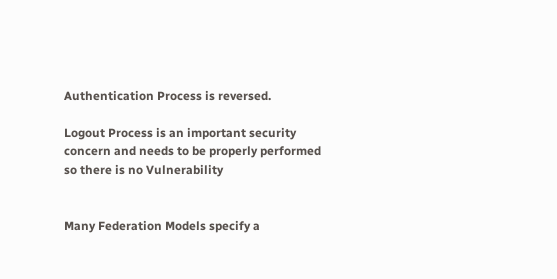Authentication Process is reversed.

Logout Process is an important security concern and needs to be properly performed so there is no Vulnerability


Many Federation Models specify a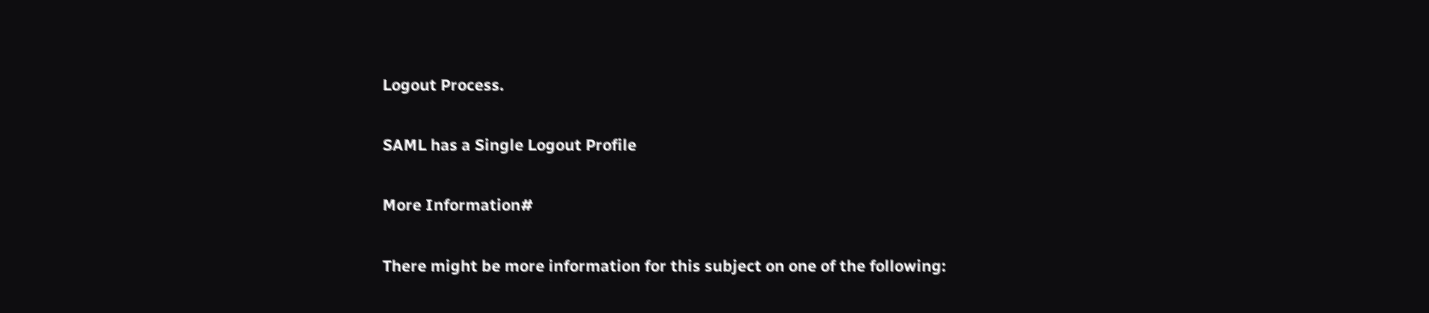Logout Process.

SAML has a Single Logout Profile

More Information#

There might be more information for this subject on one of the following: